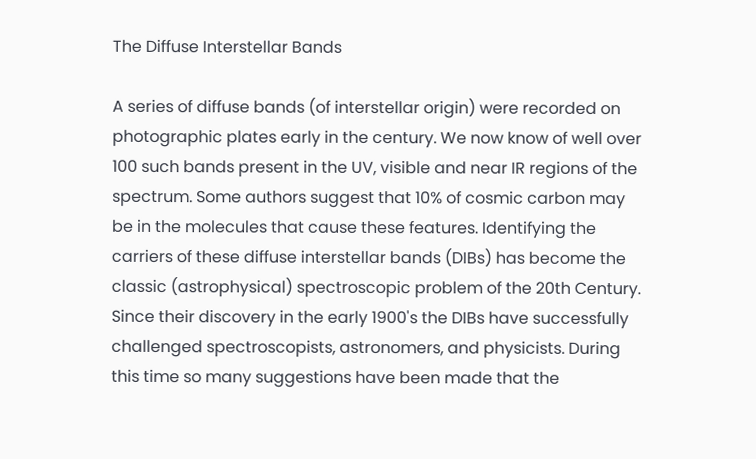The Diffuse Interstellar Bands

A series of diffuse bands (of interstellar origin) were recorded on photographic plates early in the century. We now know of well over 100 such bands present in the UV, visible and near IR regions of the spectrum. Some authors suggest that 10% of cosmic carbon may be in the molecules that cause these features. Identifying the carriers of these diffuse interstellar bands (DIBs) has become the classic (astrophysical) spectroscopic problem of the 20th Century. Since their discovery in the early 1900's the DIBs have successfully challenged spectroscopists, astronomers, and physicists. During this time so many suggestions have been made that the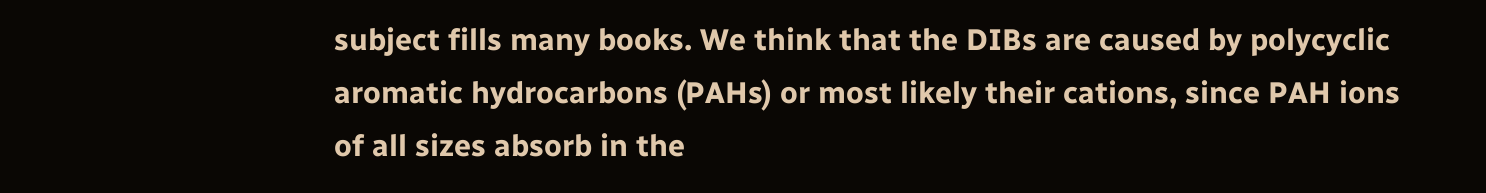subject fills many books. We think that the DIBs are caused by polycyclic aromatic hydrocarbons (PAHs) or most likely their cations, since PAH ions of all sizes absorb in the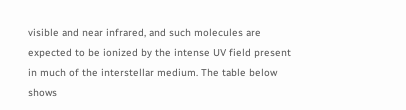visible and near infrared, and such molecules are expected to be ionized by the intense UV field present in much of the interstellar medium. The table below shows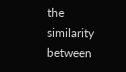the similarity between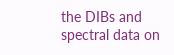the DIBs and spectral data on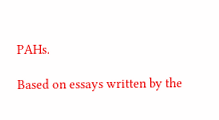PAHs.

Based on essays written by the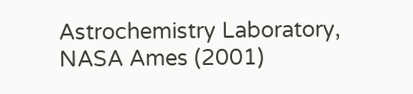Astrochemistry Laboratory, NASA Ames (2001)